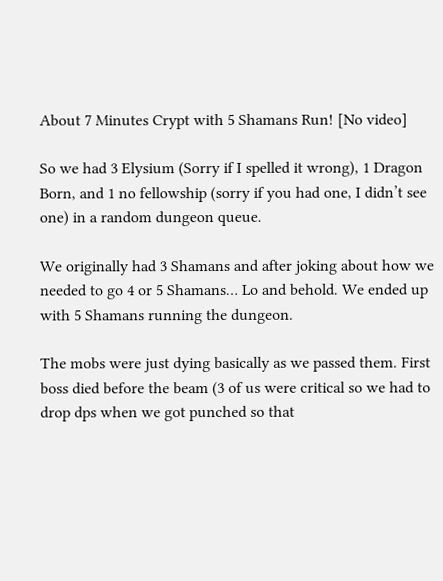About 7 Minutes Crypt with 5 Shamans Run! [No video]

So we had 3 Elysium (Sorry if I spelled it wrong), 1 Dragon Born, and 1 no fellowship (sorry if you had one, I didn’t see one) in a random dungeon queue.

We originally had 3 Shamans and after joking about how we needed to go 4 or 5 Shamans… Lo and behold. We ended up with 5 Shamans running the dungeon.

The mobs were just dying basically as we passed them. First boss died before the beam (3 of us were critical so we had to drop dps when we got punched so that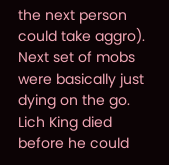the next person could take aggro). Next set of mobs were basically just dying on the go. Lich King died before he could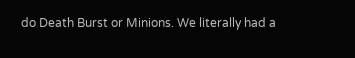do Death Burst or Minions. We literally had a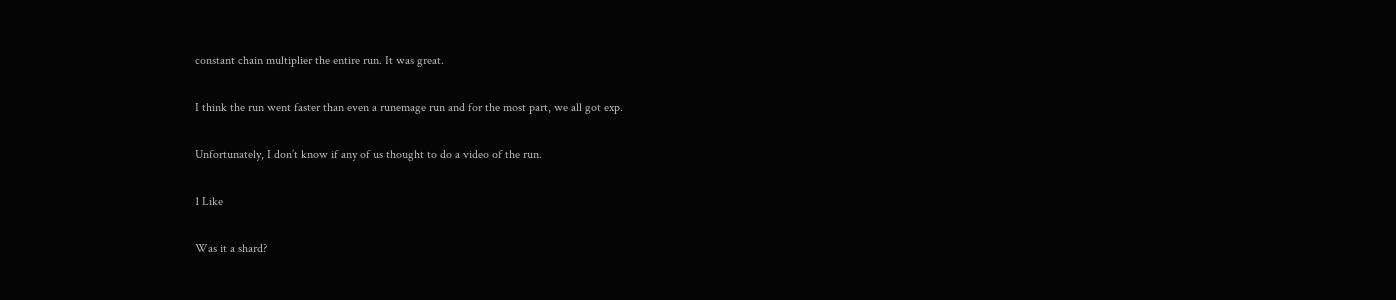constant chain multiplier the entire run. It was great.

I think the run went faster than even a runemage run and for the most part, we all got exp.

Unfortunately, I don’t know if any of us thought to do a video of the run.

1 Like

Was it a shard?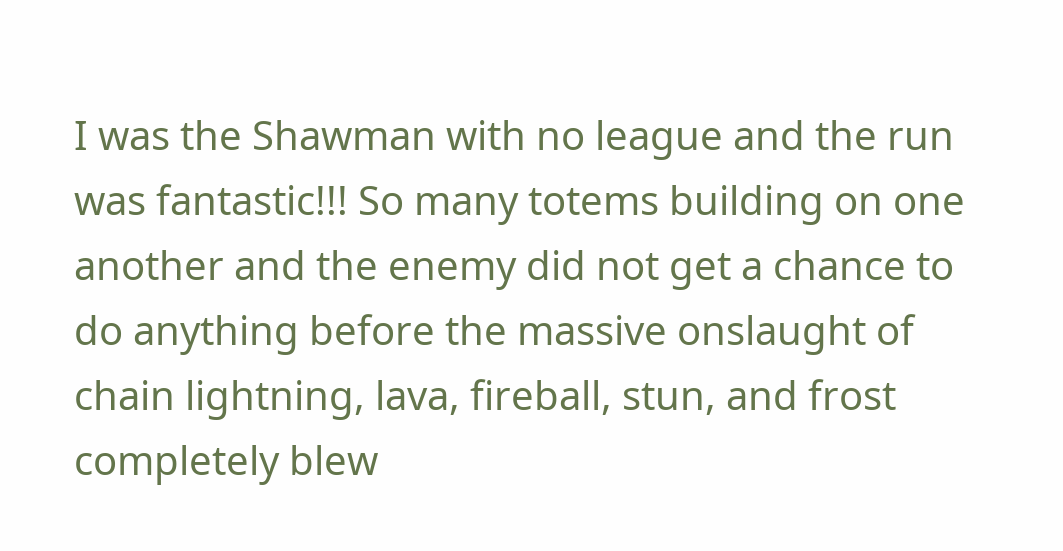I was the Shawman with no league and the run was fantastic!!! So many totems building on one another and the enemy did not get a chance to do anything before the massive onslaught of chain lightning, lava, fireball, stun, and frost completely blew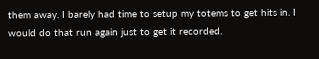them away. I barely had time to setup my totems to get hits in. I would do that run again just to get it recorded.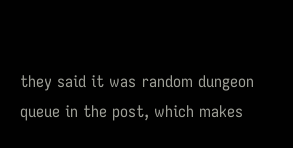they said it was random dungeon queue in the post, which makes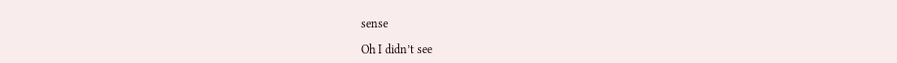sense

Oh I didn’t see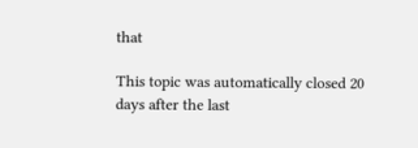that

This topic was automatically closed 20 days after the last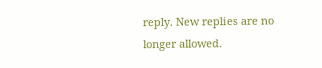reply. New replies are no longer allowed.